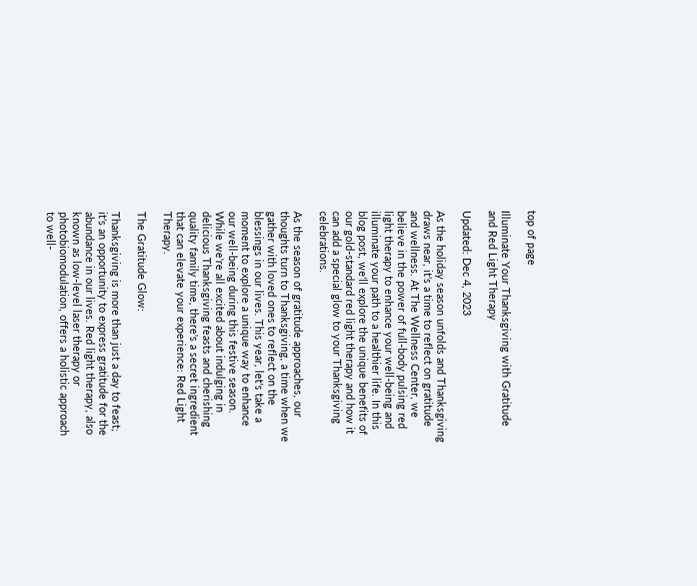top of page

Illuminate Your Thanksgiving with Gratitude and Red Light Therapy

Updated: Dec 4, 2023

As the holiday season unfolds and Thanksgiving draws near, it's a time to reflect on gratitude and wellness. At The Wellness Center, we believe in the power of full-body pulsing red light therapy to enhance your well-being and illuminate your path to a healthier life. In this blog post, we'll explore the unique benefits of our gold-standard red light therapy and how it can add a special glow to your Thanksgiving celebrations.

As the season of gratitude approaches, our thoughts turn to Thanksgiving, a time when we gather with loved ones to reflect on the blessings in our lives. This year, let's take a moment to explore a unique way to enhance our well-being during this festive season. While we're all excited about indulging in delicious Thanksgiving feasts and cherishing quality family time, there's a secret ingredient that can elevate your experience: Red Light Therapy.

The Gratitude Glow:

Thanksgiving is more than just a day to feast; it's an opportunity to express gratitude for the abundance in our lives. Red light therapy, also known as low-level laser therapy or photobiomodulation, offers a holistic approach to well-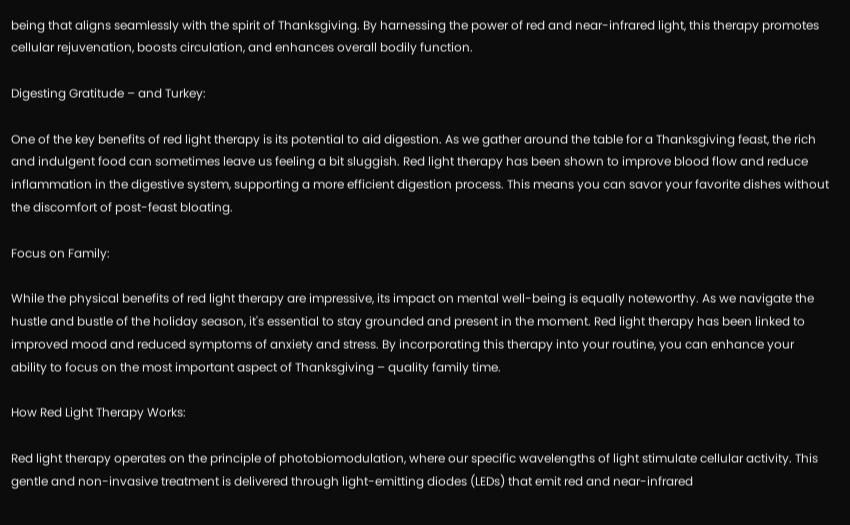being that aligns seamlessly with the spirit of Thanksgiving. By harnessing the power of red and near-infrared light, this therapy promotes cellular rejuvenation, boosts circulation, and enhances overall bodily function.

Digesting Gratitude – and Turkey:

One of the key benefits of red light therapy is its potential to aid digestion. As we gather around the table for a Thanksgiving feast, the rich and indulgent food can sometimes leave us feeling a bit sluggish. Red light therapy has been shown to improve blood flow and reduce inflammation in the digestive system, supporting a more efficient digestion process. This means you can savor your favorite dishes without the discomfort of post-feast bloating.

Focus on Family:

While the physical benefits of red light therapy are impressive, its impact on mental well-being is equally noteworthy. As we navigate the hustle and bustle of the holiday season, it's essential to stay grounded and present in the moment. Red light therapy has been linked to improved mood and reduced symptoms of anxiety and stress. By incorporating this therapy into your routine, you can enhance your ability to focus on the most important aspect of Thanksgiving – quality family time.

How Red Light Therapy Works:

Red light therapy operates on the principle of photobiomodulation, where our specific wavelengths of light stimulate cellular activity. This gentle and non-invasive treatment is delivered through light-emitting diodes (LEDs) that emit red and near-infrared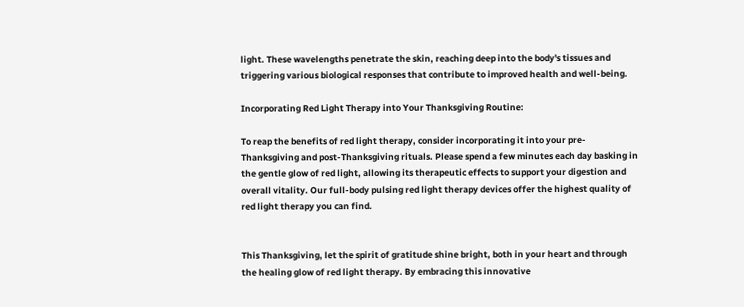light. These wavelengths penetrate the skin, reaching deep into the body's tissues and triggering various biological responses that contribute to improved health and well-being.

Incorporating Red Light Therapy into Your Thanksgiving Routine:

To reap the benefits of red light therapy, consider incorporating it into your pre-Thanksgiving and post-Thanksgiving rituals. Please spend a few minutes each day basking in the gentle glow of red light, allowing its therapeutic effects to support your digestion and overall vitality. Our full-body pulsing red light therapy devices offer the highest quality of red light therapy you can find.


This Thanksgiving, let the spirit of gratitude shine bright, both in your heart and through the healing glow of red light therapy. By embracing this innovative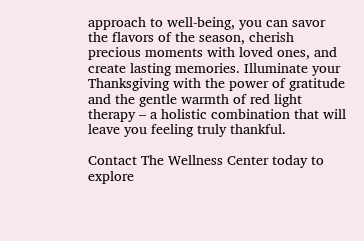approach to well-being, you can savor the flavors of the season, cherish precious moments with loved ones, and create lasting memories. Illuminate your Thanksgiving with the power of gratitude and the gentle warmth of red light therapy – a holistic combination that will leave you feeling truly thankful.

Contact The Wellness Center today to explore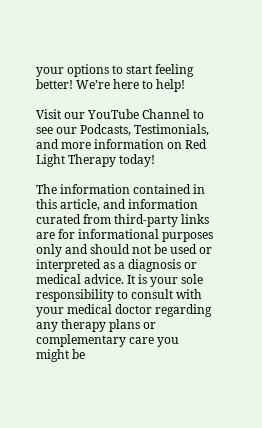your options to start feeling better! We’re here to help!

Visit our YouTube Channel to see our Podcasts, Testimonials, and more information on Red Light Therapy today!

The information contained in this article, and information curated from third-party links are for informational purposes only and should not be used or interpreted as a diagnosis or medical advice. It is your sole responsibility to consult with your medical doctor regarding any therapy plans or complementary care you might be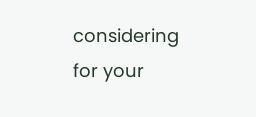considering for your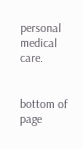personal medical care.


bottom of page